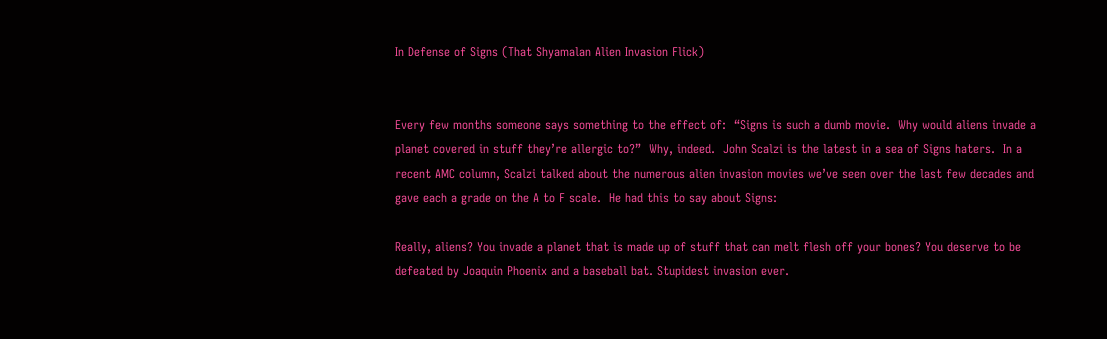In Defense of Signs (That Shyamalan Alien Invasion Flick)


Every few months someone says something to the effect of:  “Signs is such a dumb movie.  Why would aliens invade a planet covered in stuff they’re allergic to?”  Why, indeed.  John Scalzi is the latest in a sea of Signs haters.  In a recent AMC column, Scalzi talked about the numerous alien invasion movies we’ve seen over the last few decades and gave each a grade on the A to F scale.  He had this to say about Signs:

Really, aliens? You invade a planet that is made up of stuff that can melt flesh off your bones? You deserve to be defeated by Joaquin Phoenix and a baseball bat. Stupidest invasion ever.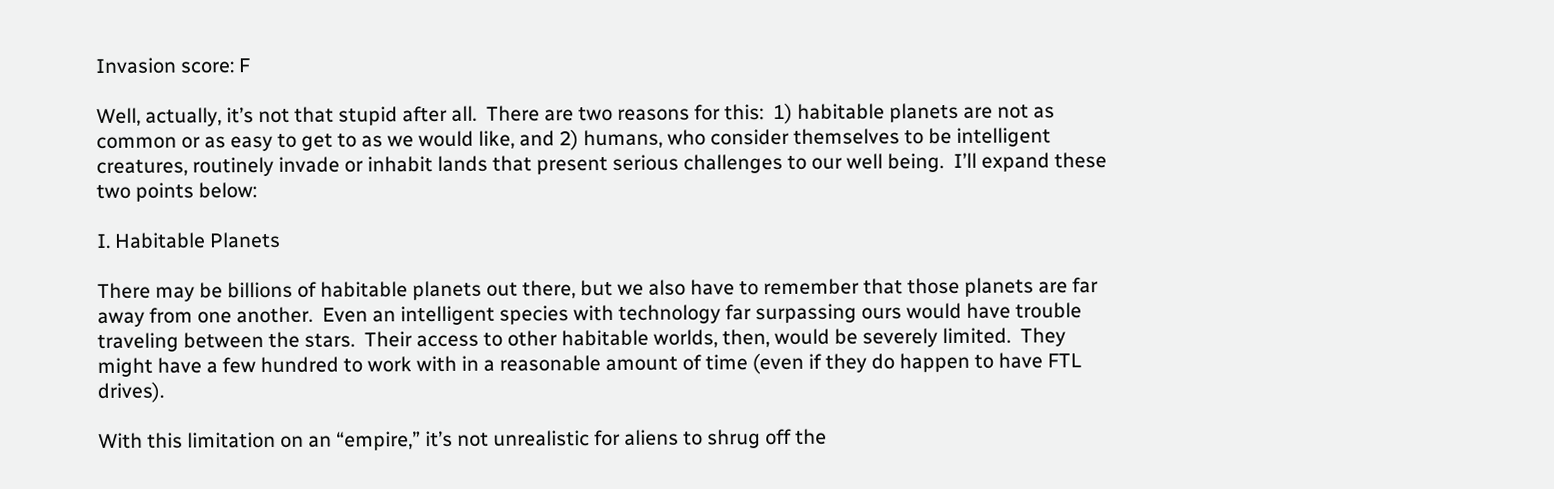Invasion score: F

Well, actually, it’s not that stupid after all.  There are two reasons for this:  1) habitable planets are not as common or as easy to get to as we would like, and 2) humans, who consider themselves to be intelligent creatures, routinely invade or inhabit lands that present serious challenges to our well being.  I’ll expand these two points below:

I. Habitable Planets

There may be billions of habitable planets out there, but we also have to remember that those planets are far away from one another.  Even an intelligent species with technology far surpassing ours would have trouble traveling between the stars.  Their access to other habitable worlds, then, would be severely limited.  They might have a few hundred to work with in a reasonable amount of time (even if they do happen to have FTL drives).

With this limitation on an “empire,” it’s not unrealistic for aliens to shrug off the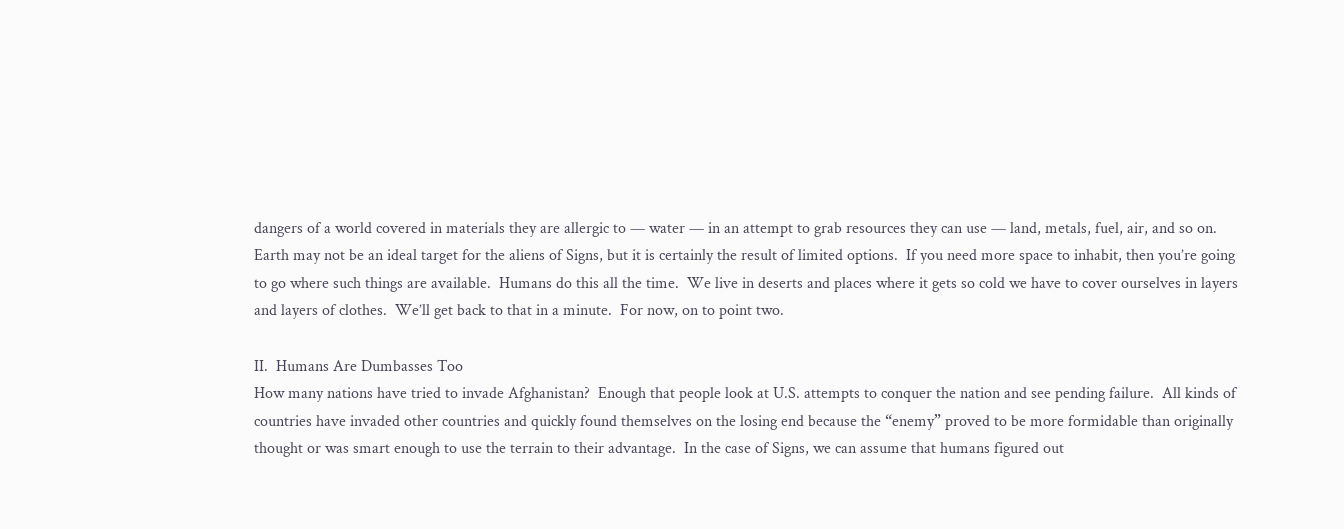dangers of a world covered in materials they are allergic to — water — in an attempt to grab resources they can use — land, metals, fuel, air, and so on.  Earth may not be an ideal target for the aliens of Signs, but it is certainly the result of limited options.  If you need more space to inhabit, then you’re going to go where such things are available.  Humans do this all the time.  We live in deserts and places where it gets so cold we have to cover ourselves in layers and layers of clothes.  We’ll get back to that in a minute.  For now, on to point two.

II.  Humans Are Dumbasses Too
How many nations have tried to invade Afghanistan?  Enough that people look at U.S. attempts to conquer the nation and see pending failure.  All kinds of countries have invaded other countries and quickly found themselves on the losing end because the “enemy” proved to be more formidable than originally thought or was smart enough to use the terrain to their advantage.  In the case of Signs, we can assume that humans figured out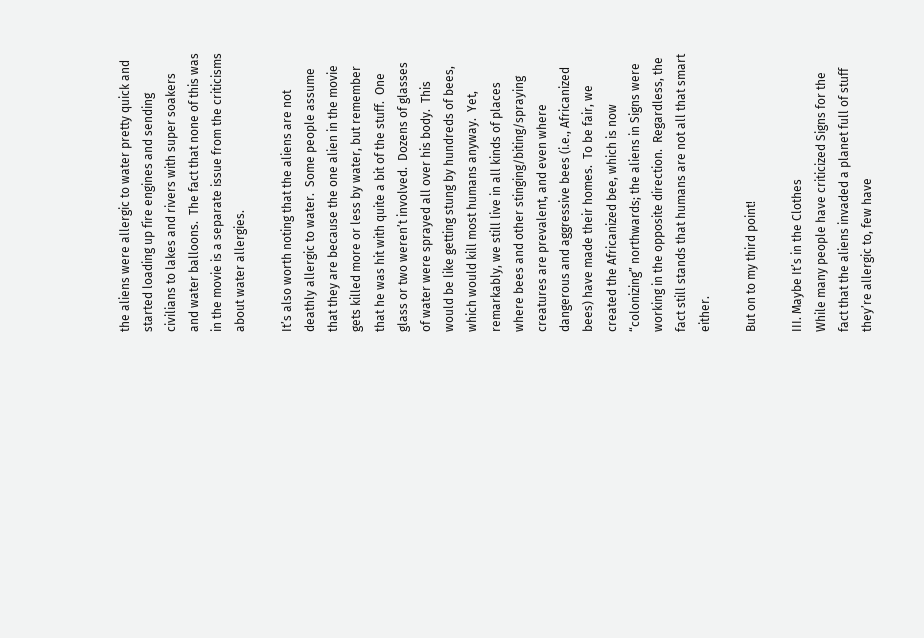the aliens were allergic to water pretty quick and started loading up fire engines and sending civilians to lakes and rivers with super soakers and water balloons.  The fact that none of this was in the movie is a separate issue from the criticisms about water allergies.

It’s also worth noting that the aliens are not deathly allergic to water.  Some people assume that they are because the one alien in the movie gets killed more or less by water, but remember that he was hit with quite a bit of the stuff.  One glass or two weren’t involved.  Dozens of glasses of water were sprayed all over his body.  This would be like getting stung by hundreds of bees, which would kill most humans anyway.  Yet, remarkably, we still live in all kinds of places where bees and other stinging/biting/spraying creatures are prevalent, and even where dangerous and aggressive bees (i.e., Africanized bees) have made their homes.  To be fair, we created the Africanized bee, which is now “colonizing” northwards; the aliens in Signs were working in the opposite direction.  Regardless, the fact still stands that humans are not all that smart either.

But on to my third point!

III. Maybe It’s in the Clothes
While many people have criticized Signs for the fact that the aliens invaded a planet full of stuff they’re allergic to, few have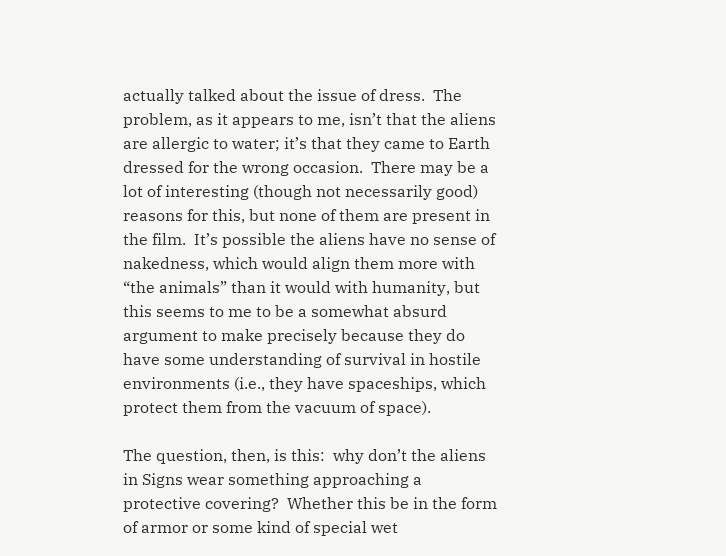actually talked about the issue of dress.  The problem, as it appears to me, isn’t that the aliens are allergic to water; it’s that they came to Earth dressed for the wrong occasion.  There may be a lot of interesting (though not necessarily good) reasons for this, but none of them are present in the film.  It’s possible the aliens have no sense of nakedness, which would align them more with “the animals” than it would with humanity, but this seems to me to be a somewhat absurd argument to make precisely because they do have some understanding of survival in hostile environments (i.e., they have spaceships, which protect them from the vacuum of space).

The question, then, is this:  why don’t the aliens in Signs wear something approaching a protective covering?  Whether this be in the form of armor or some kind of special wet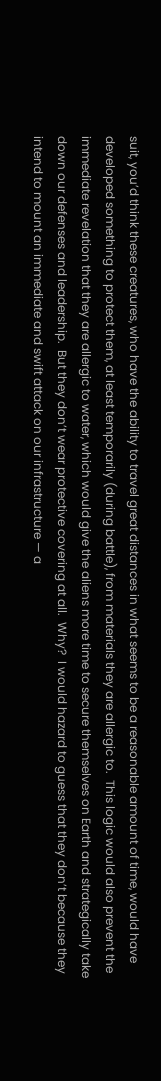suit, you’d think these creatures, who have the ability to travel great distances in what seems to be a reasonable amount of time, would have developed something to protect them, at least temporarily (during battle), from materials they are allergic to.  This logic would also prevent the immediate revelation that they are allergic to water, which would give the aliens more time to secure themselves on Earth and strategically take down our defenses and leadership.  But they don’t wear protective covering at all.  Why?  I would hazard to guess that they don’t because they intend to mount an immediate and swift attack on our infrastructure — a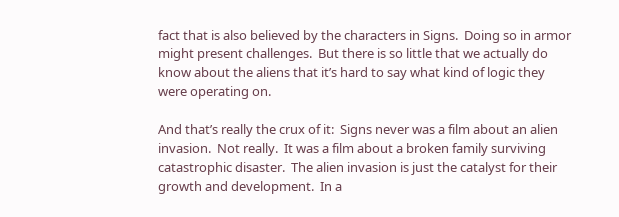fact that is also believed by the characters in Signs.  Doing so in armor might present challenges.  But there is so little that we actually do know about the aliens that it’s hard to say what kind of logic they were operating on.

And that’s really the crux of it:  Signs never was a film about an alien invasion.  Not really.  It was a film about a broken family surviving catastrophic disaster.  The alien invasion is just the catalyst for their growth and development.  In a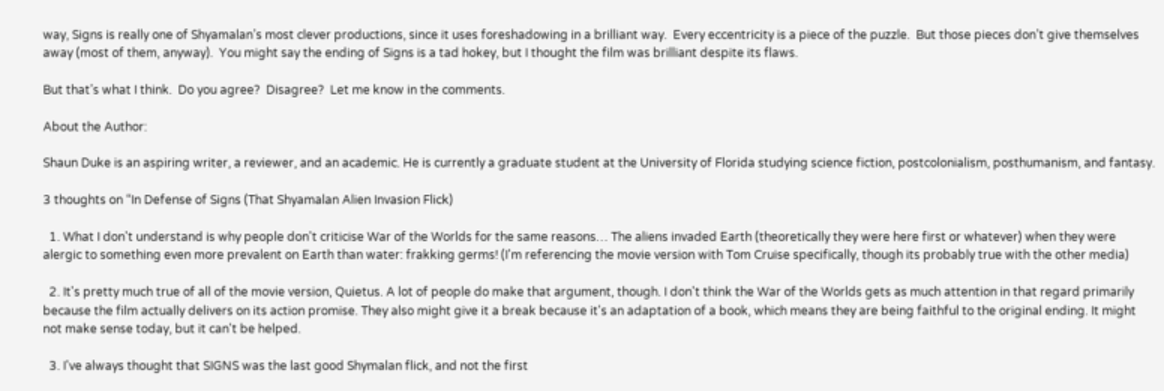way, Signs is really one of Shyamalan’s most clever productions, since it uses foreshadowing in a brilliant way.  Every eccentricity is a piece of the puzzle.  But those pieces don’t give themselves away (most of them, anyway).  You might say the ending of Signs is a tad hokey, but I thought the film was brilliant despite its flaws.

But that’s what I think.  Do you agree?  Disagree?  Let me know in the comments.

About the Author:

Shaun Duke is an aspiring writer, a reviewer, and an academic. He is currently a graduate student at the University of Florida studying science fiction, postcolonialism, posthumanism, and fantasy.

3 thoughts on “In Defense of Signs (That Shyamalan Alien Invasion Flick)

  1. What I don't understand is why people don't criticise War of the Worlds for the same reasons… The aliens invaded Earth (theoretically they were here first or whatever) when they were alergic to something even more prevalent on Earth than water: frakking germs! (I'm referencing the movie version with Tom Cruise specifically, though its probably true with the other media)

  2. It's pretty much true of all of the movie version, Quietus. A lot of people do make that argument, though. I don't think the War of the Worlds gets as much attention in that regard primarily because the film actually delivers on its action promise. They also might give it a break because it's an adaptation of a book, which means they are being faithful to the original ending. It might not make sense today, but it can't be helped.

  3. I've always thought that SIGNS was the last good Shymalan flick, and not the first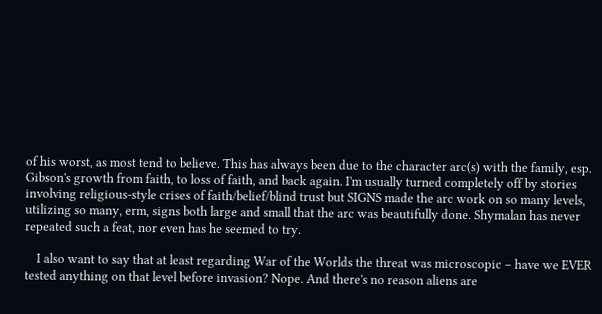of his worst, as most tend to believe. This has always been due to the character arc(s) with the family, esp. Gibson's growth from faith, to loss of faith, and back again. I'm usually turned completely off by stories involving religious-style crises of faith/belief/blind trust but SIGNS made the arc work on so many levels, utilizing so many, erm, signs both large and small that the arc was beautifully done. Shymalan has never repeated such a feat, nor even has he seemed to try.

    I also want to say that at least regarding War of the Worlds the threat was microscopic – have we EVER tested anything on that level before invasion? Nope. And there's no reason aliens are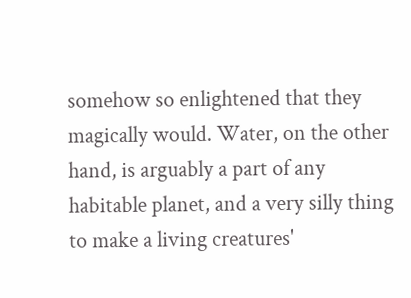somehow so enlightened that they magically would. Water, on the other hand, is arguably a part of any habitable planet, and a very silly thing to make a living creatures'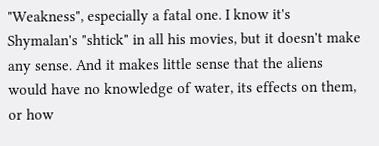"Weakness", especially a fatal one. I know it's Shymalan's "shtick" in all his movies, but it doesn't make any sense. And it makes little sense that the aliens would have no knowledge of water, its effects on them, or how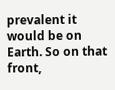prevalent it would be on Earth. So on that front,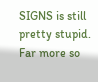SIGNS is still pretty stupid. Far more so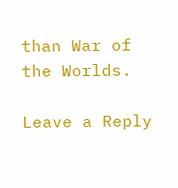than War of the Worlds.

Leave a Reply